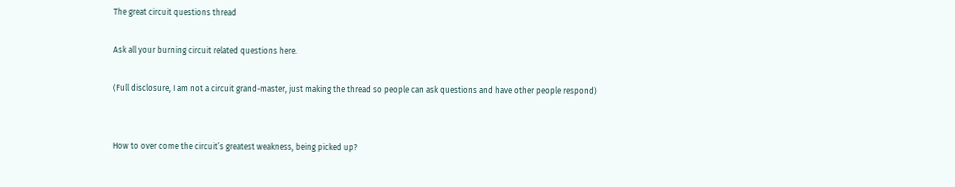The great circuit questions thread

Ask all your burning circuit related questions here.

(Full disclosure, I am not a circuit grand-master, just making the thread so people can ask questions and have other people respond)


How to over come the circuit’s greatest weakness, being picked up?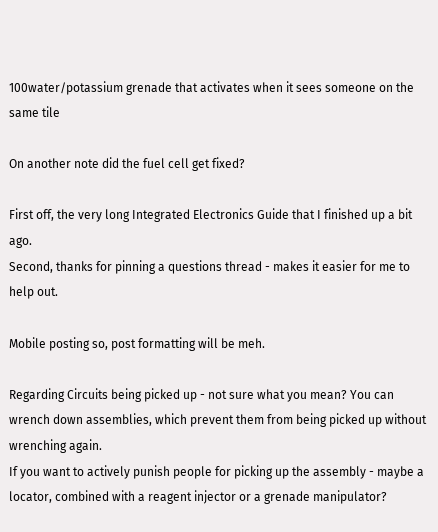100water/potassium grenade that activates when it sees someone on the same tile

On another note did the fuel cell get fixed?

First off, the very long Integrated Electronics Guide that I finished up a bit ago.
Second, thanks for pinning a questions thread - makes it easier for me to help out.

Mobile posting so, post formatting will be meh.

Regarding Circuits being picked up - not sure what you mean? You can wrench down assemblies, which prevent them from being picked up without wrenching again.
If you want to actively punish people for picking up the assembly - maybe a locator, combined with a reagent injector or a grenade manipulator?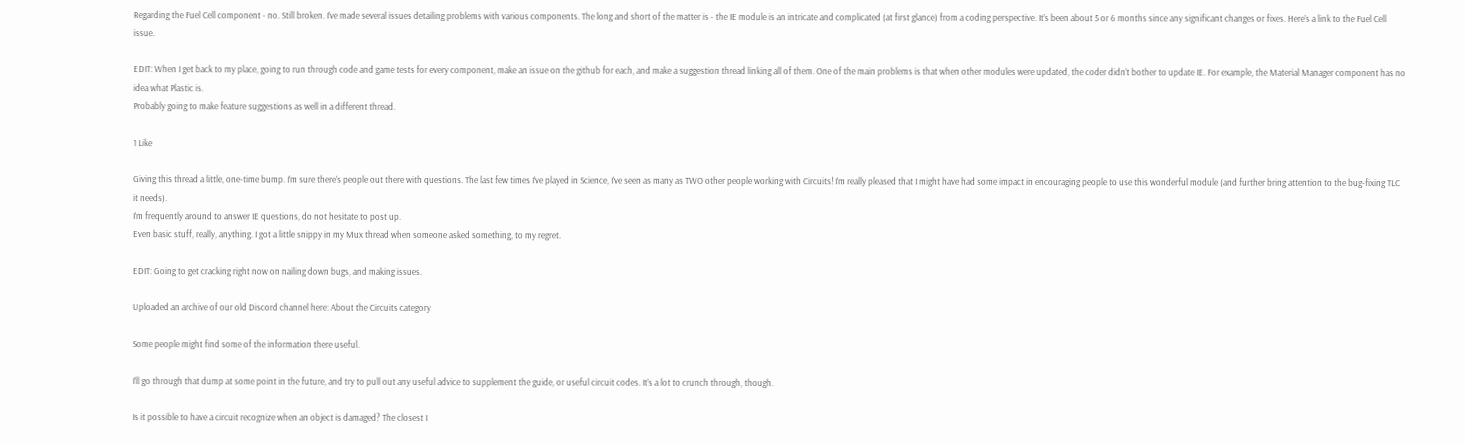Regarding the Fuel Cell component - no. Still broken. I’ve made several issues detailing problems with various components. The long and short of the matter is - the IE module is an intricate and complicated (at first glance) from a coding perspective. It’s been about 5 or 6 months since any significant changes or fixes. Here’s a link to the Fuel Cell issue.

EDIT: When I get back to my place, going to run through code and game tests for every component, make an issue on the github for each, and make a suggestion thread linking all of them. One of the main problems is that when other modules were updated, the coder didn’t bother to update IE. For example, the Material Manager component has no idea what Plastic is.
Probably going to make feature suggestions as well in a different thread.

1 Like

Giving this thread a little, one-time bump. I’m sure there’s people out there with questions. The last few times I’ve played in Science, I’ve seen as many as TWO other people working with Circuits! I’m really pleased that I might have had some impact in encouraging people to use this wonderful module (and further bring attention to the bug-fixing TLC it needs).
I’m frequently around to answer IE questions, do not hesitate to post up.
Even basic stuff, really, anything. I got a little snippy in my Mux thread when someone asked something, to my regret.

EDIT: Going to get cracking right now on nailing down bugs, and making issues.

Uploaded an archive of our old Discord channel here: About the Circuits category

Some people might find some of the information there useful.

I’ll go through that dump at some point in the future, and try to pull out any useful advice to supplement the guide, or useful circuit codes. It’s a lot to crunch through, though.

Is it possible to have a circuit recognize when an object is damaged? The closest I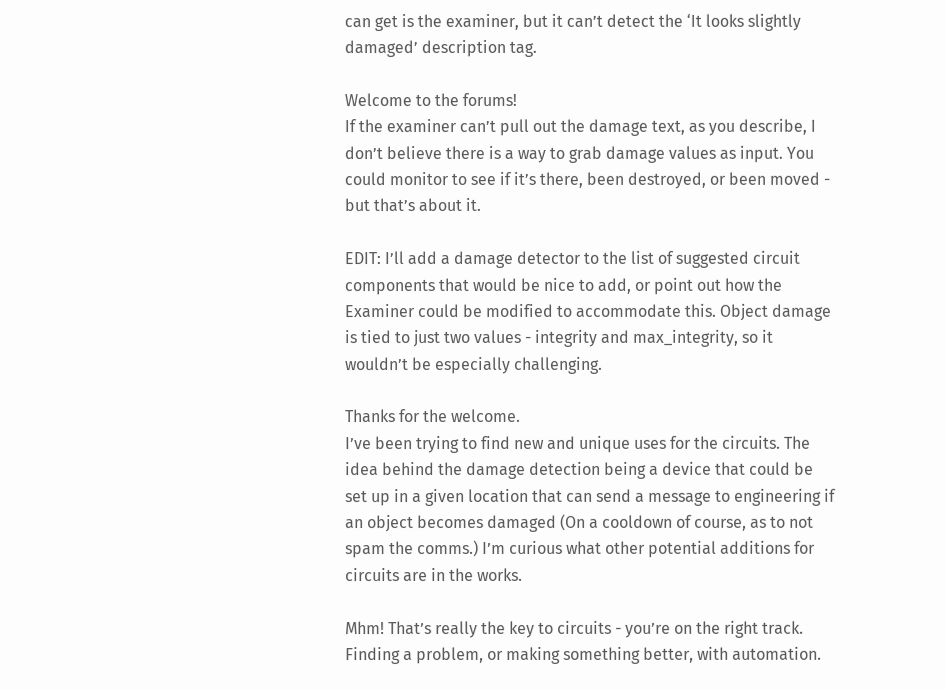can get is the examiner, but it can’t detect the ‘It looks slightly damaged’ description tag.

Welcome to the forums!
If the examiner can’t pull out the damage text, as you describe, I don’t believe there is a way to grab damage values as input. You could monitor to see if it’s there, been destroyed, or been moved - but that’s about it.

EDIT: I’ll add a damage detector to the list of suggested circuit components that would be nice to add, or point out how the Examiner could be modified to accommodate this. Object damage is tied to just two values - integrity and max_integrity, so it wouldn’t be especially challenging.

Thanks for the welcome.
I’ve been trying to find new and unique uses for the circuits. The idea behind the damage detection being a device that could be set up in a given location that can send a message to engineering if an object becomes damaged (On a cooldown of course, as to not spam the comms.) I’m curious what other potential additions for circuits are in the works.

Mhm! That’s really the key to circuits - you’re on the right track. Finding a problem, or making something better, with automation.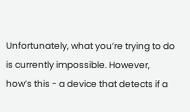Unfortunately, what you’re trying to do is currently impossible. However, how’s this - a device that detects if a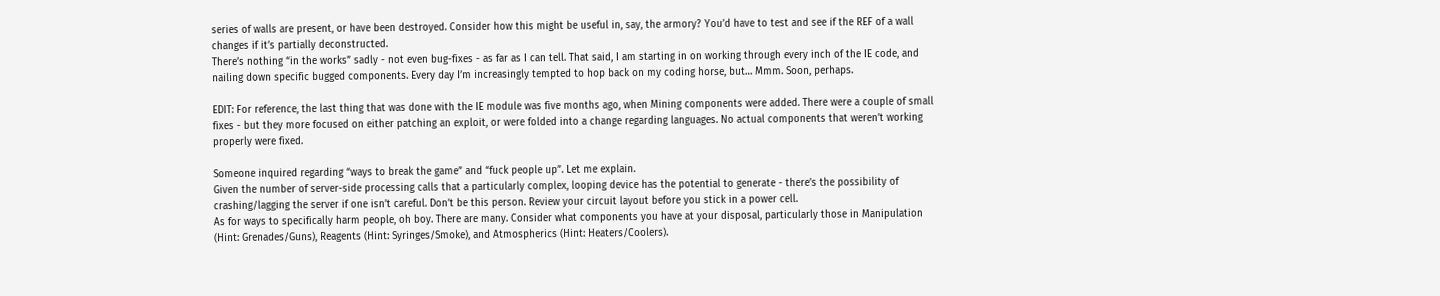series of walls are present, or have been destroyed. Consider how this might be useful in, say, the armory? You’d have to test and see if the REF of a wall changes if it’s partially deconstructed.
There’s nothing “in the works” sadly - not even bug-fixes - as far as I can tell. That said, I am starting in on working through every inch of the IE code, and nailing down specific bugged components. Every day I’m increasingly tempted to hop back on my coding horse, but… Mmm. Soon, perhaps.

EDIT: For reference, the last thing that was done with the IE module was five months ago, when Mining components were added. There were a couple of small fixes - but they more focused on either patching an exploit, or were folded into a change regarding languages. No actual components that weren’t working properly were fixed.

Someone inquired regarding “ways to break the game” and “fuck people up”. Let me explain.
Given the number of server-side processing calls that a particularly complex, looping device has the potential to generate - there’s the possibility of crashing/lagging the server if one isn’t careful. Don’t be this person. Review your circuit layout before you stick in a power cell.
As for ways to specifically harm people, oh boy. There are many. Consider what components you have at your disposal, particularly those in Manipulation (Hint: Grenades/Guns), Reagents (Hint: Syringes/Smoke), and Atmospherics (Hint: Heaters/Coolers).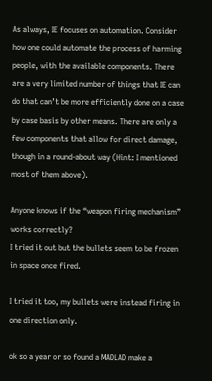As always, IE focuses on automation. Consider how one could automate the process of harming people, with the available components. There are a very limited number of things that IE can do that can’t be more efficiently done on a case by case basis by other means. There are only a few components that allow for direct damage, though in a round-about way (Hint: I mentioned most of them above).

Anyone knows if the “weapon firing mechanism” works correctly?
I tried it out but the bullets seem to be frozen in space once fired.

I tried it too, my bullets were instead firing in one direction only.

ok so a year or so found a MADLAD make a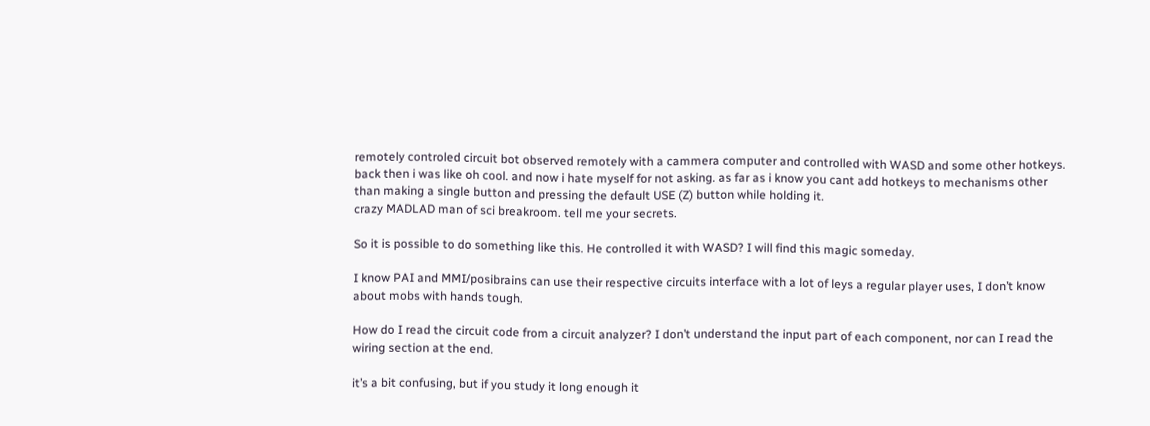remotely controled circuit bot observed remotely with a cammera computer and controlled with WASD and some other hotkeys. back then i was like oh cool. and now i hate myself for not asking. as far as i know you cant add hotkeys to mechanisms other than making a single button and pressing the default USE (Z) button while holding it.
crazy MADLAD man of sci breakroom. tell me your secrets.

So it is possible to do something like this. He controlled it with WASD? I will find this magic someday.

I know PAI and MMI/posibrains can use their respective circuits interface with a lot of leys a regular player uses, I don’t know about mobs with hands tough.

How do I read the circuit code from a circuit analyzer? I don’t understand the input part of each component, nor can I read the wiring section at the end.

it’s a bit confusing, but if you study it long enough it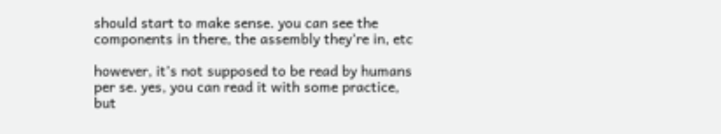should start to make sense. you can see the components in there, the assembly they’re in, etc

however, it’s not supposed to be read by humans per se. yes, you can read it with some practice, but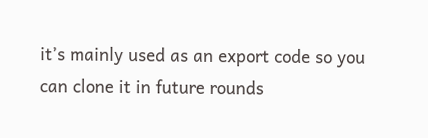it’s mainly used as an export code so you can clone it in future rounds